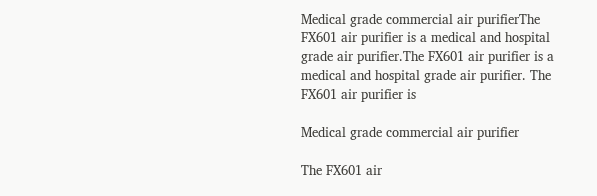Medical grade commercial air purifierThe FX601 air purifier is a medical and hospital grade air purifier.The FX601 air purifier is a medical and hospital grade air purifier. The FX601 air purifier is

Medical grade commercial air purifier

The FX601 air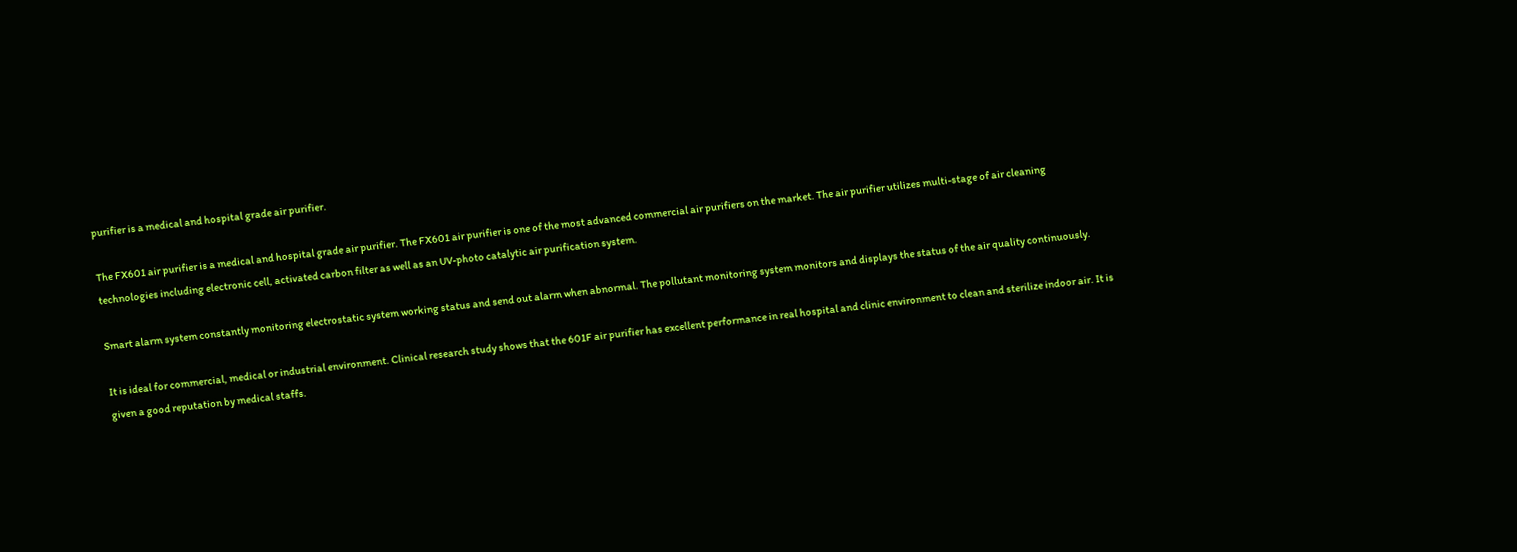purifier is a medical and hospital grade air purifier.

The FX601 air purifier is a medical and hospital grade air purifier. The FX601 air purifier is one of the most advanced commercial air purifiers on the market. The air purifier utilizes multi-stage of air cleaning technologies including electronic cell, activated carbon filter as well as an UV-photo catalytic air purification system.

Smart alarm system constantly monitoring electrostatic system working status and send out alarm when abnormal. The pollutant monitoring system monitors and displays the status of the air quality continuously.

It is ideal for commercial, medical or industrial environment. Clinical research study shows that the 601F air purifier has excellent performance in real hospital and clinic environment to clean and sterilize indoor air. It is given a good reputation by medical staffs.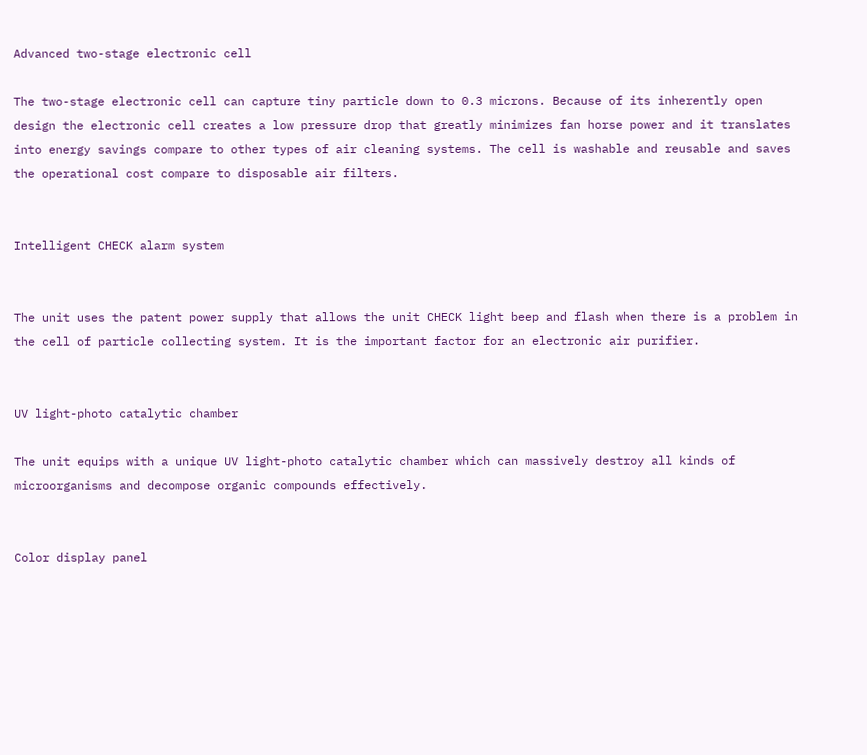Advanced two-stage electronic cell

The two-stage electronic cell can capture tiny particle down to 0.3 microns. Because of its inherently open design the electronic cell creates a low pressure drop that greatly minimizes fan horse power and it translates into energy savings compare to other types of air cleaning systems. The cell is washable and reusable and saves the operational cost compare to disposable air filters.


Intelligent CHECK alarm system


The unit uses the patent power supply that allows the unit CHECK light beep and flash when there is a problem in the cell of particle collecting system. It is the important factor for an electronic air purifier.


UV light-photo catalytic chamber

The unit equips with a unique UV light-photo catalytic chamber which can massively destroy all kinds of microorganisms and decompose organic compounds effectively.


Color display panel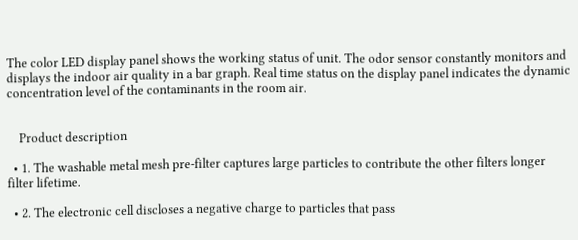The color LED display panel shows the working status of unit. The odor sensor constantly monitors and displays the indoor air quality in a bar graph. Real time status on the display panel indicates the dynamic concentration level of the contaminants in the room air.


    Product description

  • 1. The washable metal mesh pre-filter captures large particles to contribute the other filters longer filter lifetime.

  • 2. The electronic cell discloses a negative charge to particles that pass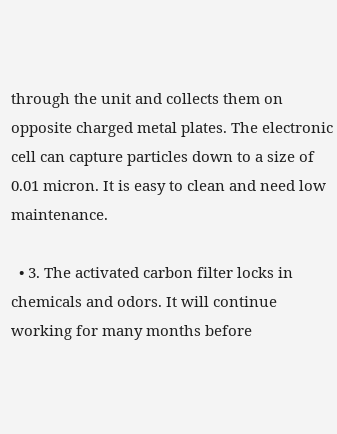through the unit and collects them on opposite charged metal plates. The electronic cell can capture particles down to a size of 0.01 micron. It is easy to clean and need low maintenance.

  • 3. The activated carbon filter locks in chemicals and odors. It will continue working for many months before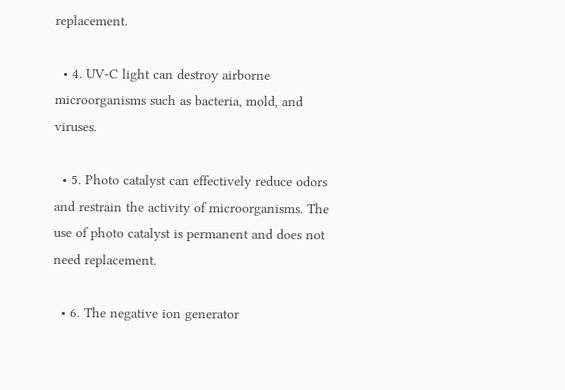replacement.

  • 4. UV-C light can destroy airborne microorganisms such as bacteria, mold, and viruses.

  • 5. Photo catalyst can effectively reduce odors and restrain the activity of microorganisms. The use of photo catalyst is permanent and does not need replacement.

  • 6. The negative ion generator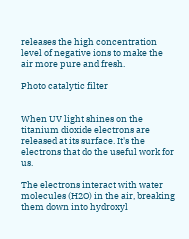releases the high concentration level of negative ions to make the air more pure and fresh.

Photo catalytic filter


When UV light shines on the titanium dioxide electrons are released at its surface. It's the electrons that do the useful work for us.

The electrons interact with water molecules (H2O) in the air, breaking them down into hydroxyl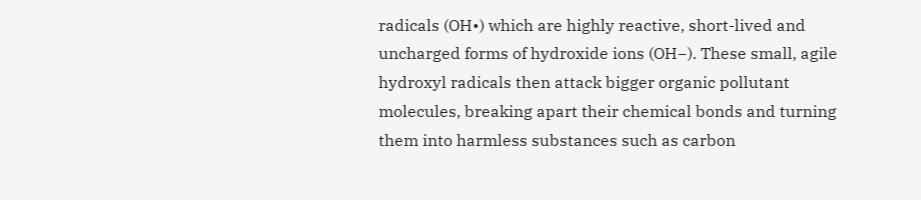radicals (OH•) which are highly reactive, short-lived and uncharged forms of hydroxide ions (OH−). These small, agile hydroxyl radicals then attack bigger organic pollutant molecules, breaking apart their chemical bonds and turning them into harmless substances such as carbon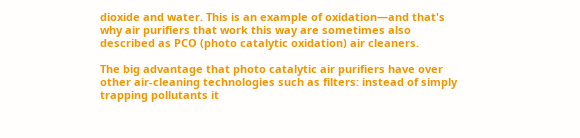dioxide and water. This is an example of oxidation—and that's why air purifiers that work this way are sometimes also described as PCO (photo catalytic oxidation) air cleaners.

The big advantage that photo catalytic air purifiers have over other air-cleaning technologies such as filters: instead of simply trapping pollutants it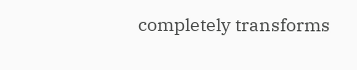completely transforms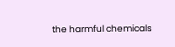the harmful chemicals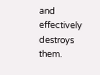and effectively destroys them.